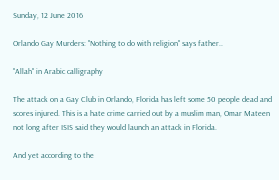Sunday, 12 June 2016

Orlando Gay Murders: "Nothing to do with religion" says father..

"Allah" in Arabic calligraphy

The attack on a Gay Club in Orlando, Florida has left some 50 people dead and scores injured. This is a hate crime carried out by a muslim man, Omar Mateen not long after ISIS said they would launch an attack in Florida.

And yet according to the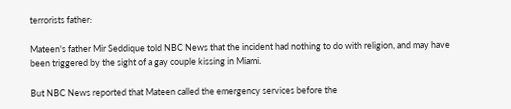terrorists father:

Mateen's father Mir Seddique told NBC News that the incident had nothing to do with religion, and may have been triggered by the sight of a gay couple kissing in Miami.

But NBC News reported that Mateen called the emergency services before the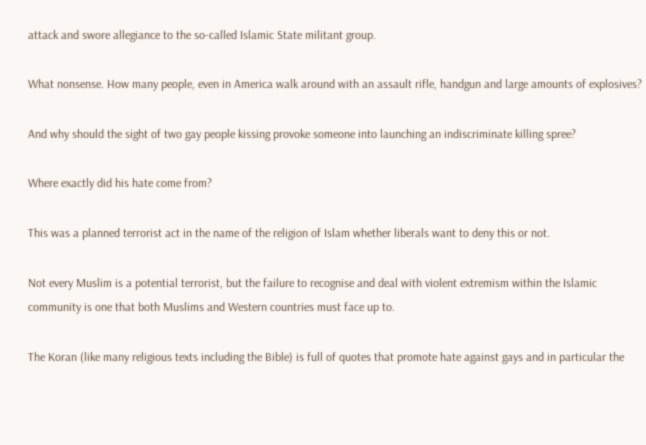attack and swore allegiance to the so-called Islamic State militant group.

What nonsense. How many people, even in America walk around with an assault rifle, handgun and large amounts of explosives?

And why should the sight of two gay people kissing provoke someone into launching an indiscriminate killing spree?

Where exactly did his hate come from?

This was a planned terrorist act in the name of the religion of Islam whether liberals want to deny this or not.

Not every Muslim is a potential terrorist, but the failure to recognise and deal with violent extremism within the Islamic community is one that both Muslims and Western countries must face up to.

The Koran (like many religious texts including the Bible) is full of quotes that promote hate against gays and in particular the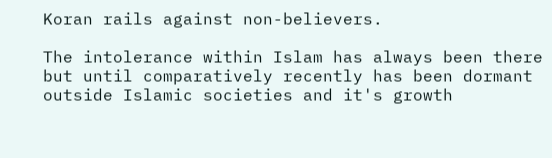Koran rails against non-believers.

The intolerance within Islam has always been there but until comparatively recently has been dormant outside Islamic societies and it's growth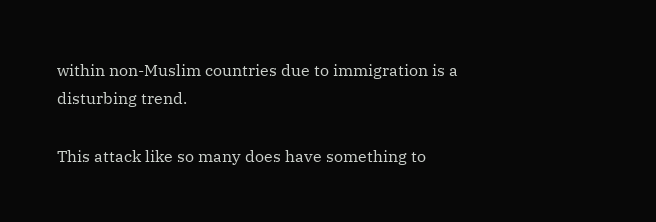within non-Muslim countries due to immigration is a disturbing trend.

This attack like so many does have something to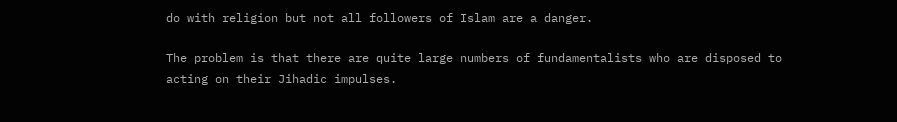do with religion but not all followers of Islam are a danger.

The problem is that there are quite large numbers of fundamentalists who are disposed to acting on their Jihadic impulses.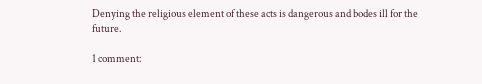Denying the religious element of these acts is dangerous and bodes ill for the future.

1 comment: